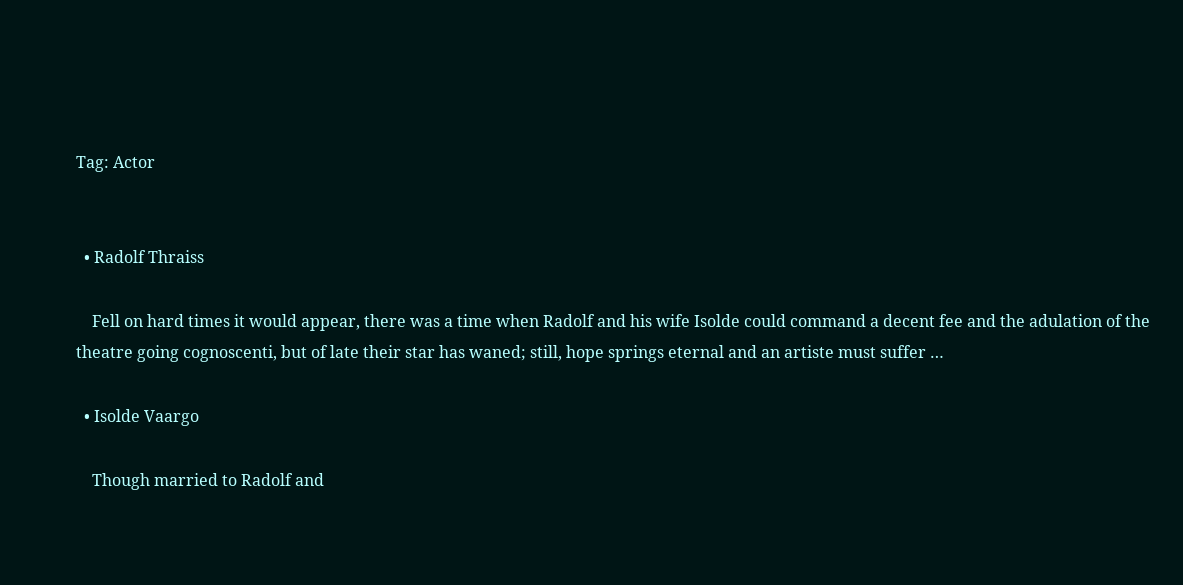Tag: Actor


  • Radolf Thraiss

    Fell on hard times it would appear, there was a time when Radolf and his wife Isolde could command a decent fee and the adulation of the theatre going cognoscenti, but of late their star has waned; still, hope springs eternal and an artiste must suffer …

  • Isolde Vaargo

    Though married to Radolf and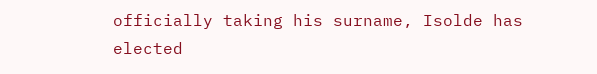officially taking his surname, Isolde has elected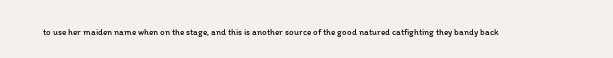to use her maiden name when on the stage, and this is another source of the good natured catfighting they bandy back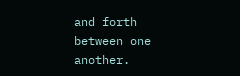and forth between one another.